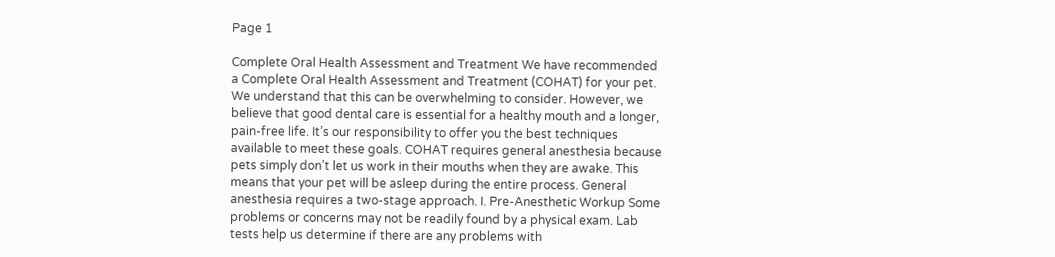Page 1

Complete Oral Health Assessment and Treatment We have recommended a Complete Oral Health Assessment and Treatment (COHAT) for your pet. We understand that this can be overwhelming to consider. However, we believe that good dental care is essential for a healthy mouth and a longer, pain-free life. It’s our responsibility to offer you the best techniques available to meet these goals. COHAT requires general anesthesia because pets simply don’t let us work in their mouths when they are awake. This means that your pet will be asleep during the entire process. General anesthesia requires a two-stage approach. I. Pre-Anesthetic Workup Some problems or concerns may not be readily found by a physical exam. Lab tests help us determine if there are any problems with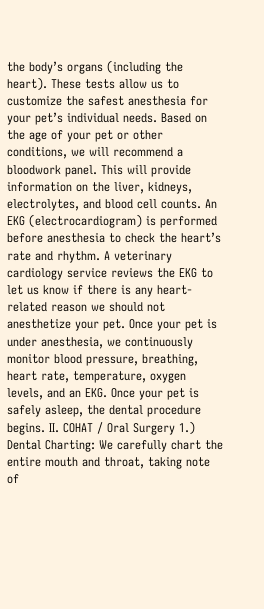the body’s organs (including the heart). These tests allow us to customize the safest anesthesia for your pet’s individual needs. Based on the age of your pet or other conditions, we will recommend a bloodwork panel. This will provide information on the liver, kidneys, electrolytes, and blood cell counts. An EKG (electrocardiogram) is performed before anesthesia to check the heart’s rate and rhythm. A veterinary cardiology service reviews the EKG to let us know if there is any heart-related reason we should not anesthetize your pet. Once your pet is under anesthesia, we continuously monitor blood pressure, breathing, heart rate, temperature, oxygen levels, and an EKG. Once your pet is safely asleep, the dental procedure begins. II. COHAT / Oral Surgery 1.) Dental Charting: We carefully chart the entire mouth and throat, taking note of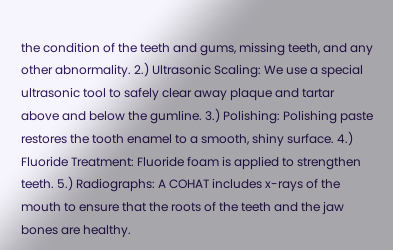the condition of the teeth and gums, missing teeth, and any other abnormality. 2.) Ultrasonic Scaling: We use a special ultrasonic tool to safely clear away plaque and tartar above and below the gumline. 3.) Polishing: Polishing paste restores the tooth enamel to a smooth, shiny surface. 4.) Fluoride Treatment: Fluoride foam is applied to strengthen teeth. 5.) Radiographs: A COHAT includes x-rays of the mouth to ensure that the roots of the teeth and the jaw bones are healthy.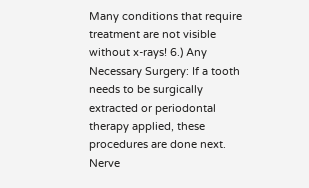Many conditions that require treatment are not visible without x-rays! 6.) Any Necessary Surgery: If a tooth needs to be surgically extracted or periodontal therapy applied, these procedures are done next. Nerve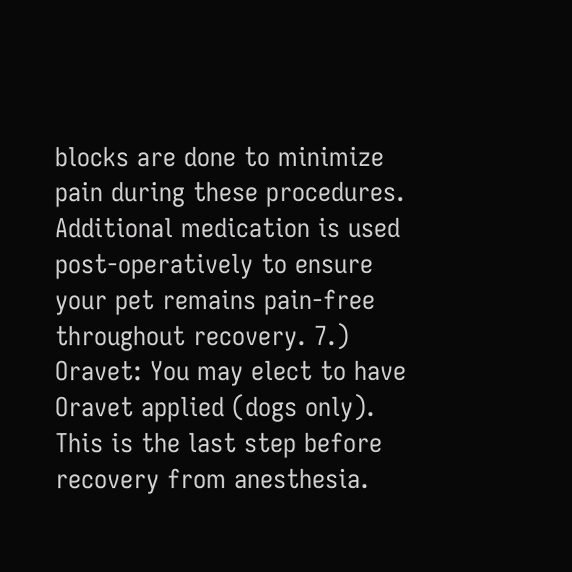blocks are done to minimize pain during these procedures. Additional medication is used post-operatively to ensure your pet remains pain-free throughout recovery. 7.) Oravet: You may elect to have Oravet applied (dogs only). This is the last step before recovery from anesthesia.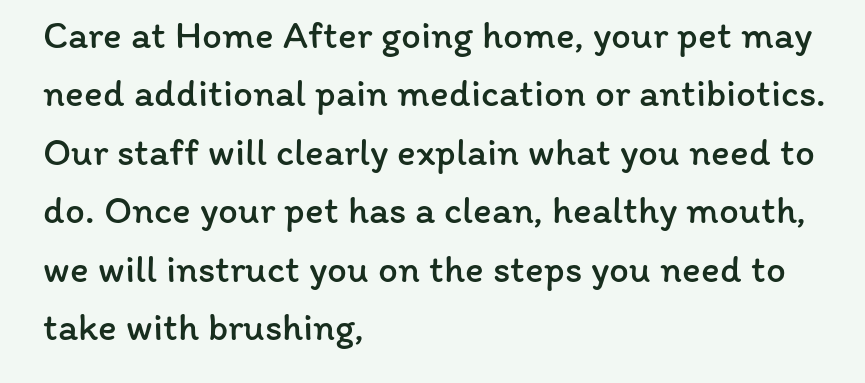Care at Home After going home, your pet may need additional pain medication or antibiotics. Our staff will clearly explain what you need to do. Once your pet has a clean, healthy mouth, we will instruct you on the steps you need to take with brushing,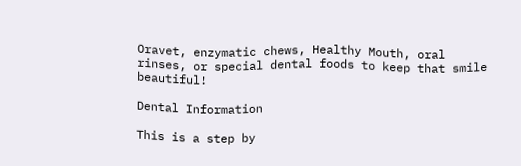Oravet, enzymatic chews, Healthy Mouth, oral rinses, or special dental foods to keep that smile beautiful!

Dental Information

This is a step by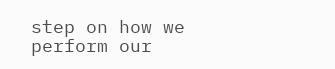step on how we perform our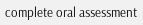complete oral assessment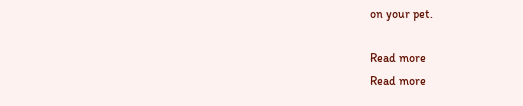on your pet.

Read more
Read more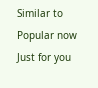Similar to
Popular now
Just for you